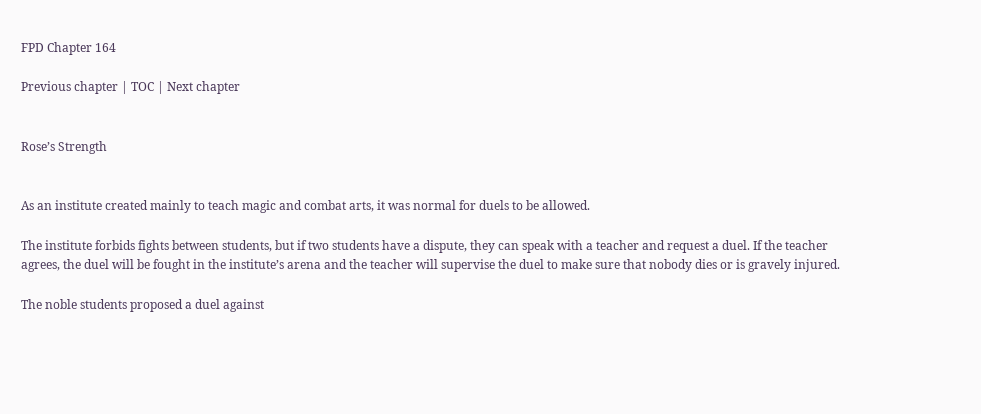FPD Chapter 164

Previous chapter | TOC | Next chapter


Rose’s Strength


As an institute created mainly to teach magic and combat arts, it was normal for duels to be allowed.

The institute forbids fights between students, but if two students have a dispute, they can speak with a teacher and request a duel. If the teacher agrees, the duel will be fought in the institute’s arena and the teacher will supervise the duel to make sure that nobody dies or is gravely injured.

The noble students proposed a duel against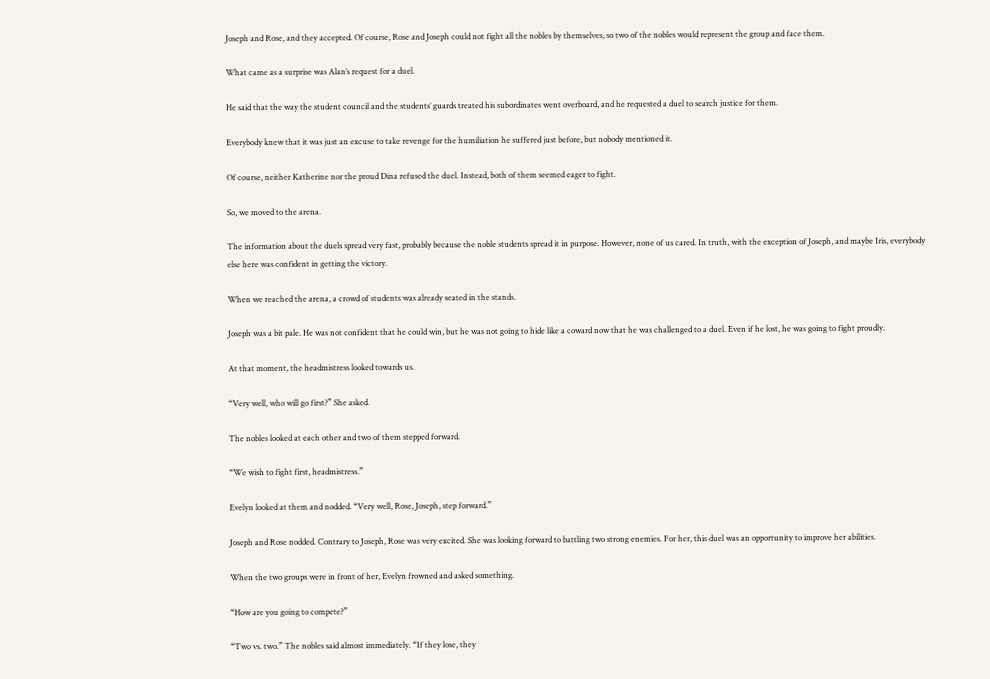Joseph and Rose, and they accepted. Of course, Rose and Joseph could not fight all the nobles by themselves, so two of the nobles would represent the group and face them.

What came as a surprise was Alan’s request for a duel.

He said that the way the student council and the students’ guards treated his subordinates went overboard, and he requested a duel to search justice for them.

Everybody knew that it was just an excuse to take revenge for the humiliation he suffered just before, but nobody mentioned it.

Of course, neither Katherine nor the proud Dina refused the duel. Instead, both of them seemed eager to fight.

So, we moved to the arena.

The information about the duels spread very fast, probably because the noble students spread it in purpose. However, none of us cared. In truth, with the exception of Joseph, and maybe Iris, everybody else here was confident in getting the victory.

When we reached the arena, a crowd of students was already seated in the stands.

Joseph was a bit pale. He was not confident that he could win, but he was not going to hide like a coward now that he was challenged to a duel. Even if he lost, he was going to fight proudly.

At that moment, the headmistress looked towards us.

“Very well, who will go first?” She asked.

The nobles looked at each other and two of them stepped forward.

“We wish to fight first, headmistress.”

Evelyn looked at them and nodded. “Very well, Rose, Joseph, step forward.”

Joseph and Rose nodded. Contrary to Joseph, Rose was very excited. She was looking forward to battling two strong enemies. For her, this duel was an opportunity to improve her abilities.

When the two groups were in front of her, Evelyn frowned and asked something.

“How are you going to compete?”

“Two vs. two.” The nobles said almost immediately. “If they lose, they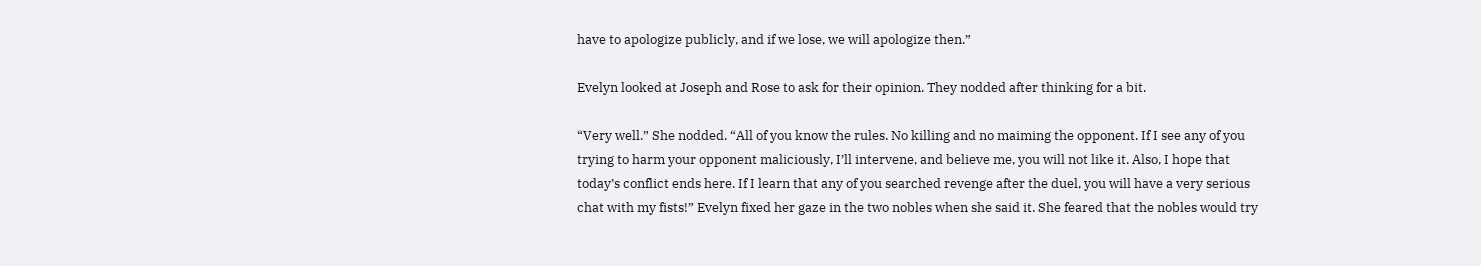have to apologize publicly, and if we lose, we will apologize then.”

Evelyn looked at Joseph and Rose to ask for their opinion. They nodded after thinking for a bit.

“Very well.” She nodded. “All of you know the rules. No killing and no maiming the opponent. If I see any of you trying to harm your opponent maliciously, I’ll intervene, and believe me, you will not like it. Also, I hope that today’s conflict ends here. If I learn that any of you searched revenge after the duel, you will have a very serious chat with my fists!” Evelyn fixed her gaze in the two nobles when she said it. She feared that the nobles would try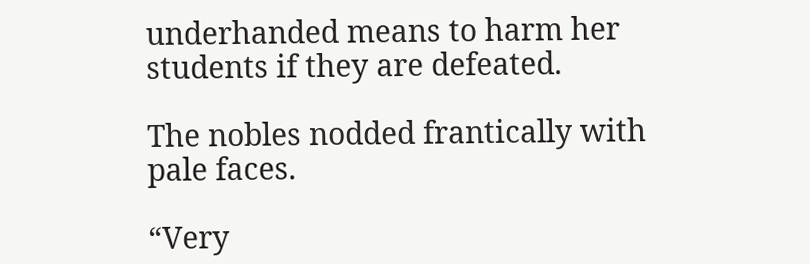underhanded means to harm her students if they are defeated.

The nobles nodded frantically with pale faces.

“Very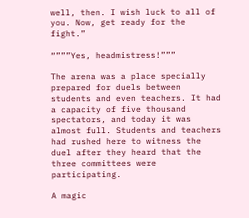well, then. I wish luck to all of you. Now, get ready for the fight.”

“”””Yes, headmistress!”””

The arena was a place specially prepared for duels between students and even teachers. It had a capacity of five thousand spectators, and today it was almost full. Students and teachers had rushed here to witness the duel after they heard that the three committees were participating.

A magic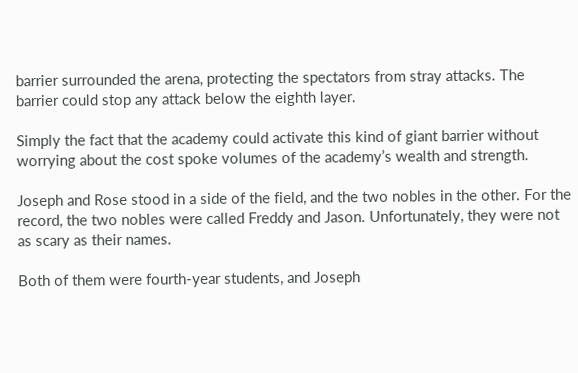barrier surrounded the arena, protecting the spectators from stray attacks. The barrier could stop any attack below the eighth layer.

Simply the fact that the academy could activate this kind of giant barrier without worrying about the cost spoke volumes of the academy’s wealth and strength.

Joseph and Rose stood in a side of the field, and the two nobles in the other. For the record, the two nobles were called Freddy and Jason. Unfortunately, they were not as scary as their names.

Both of them were fourth-year students, and Joseph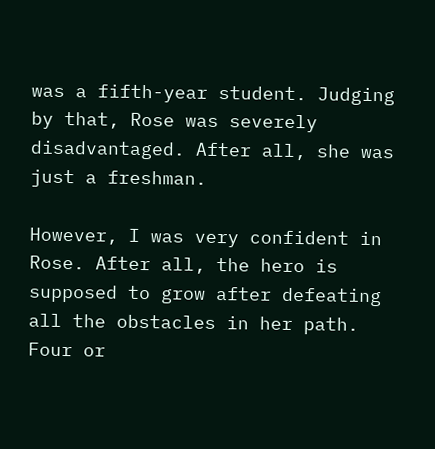was a fifth-year student. Judging by that, Rose was severely disadvantaged. After all, she was just a freshman.

However, I was very confident in Rose. After all, the hero is supposed to grow after defeating all the obstacles in her path. Four or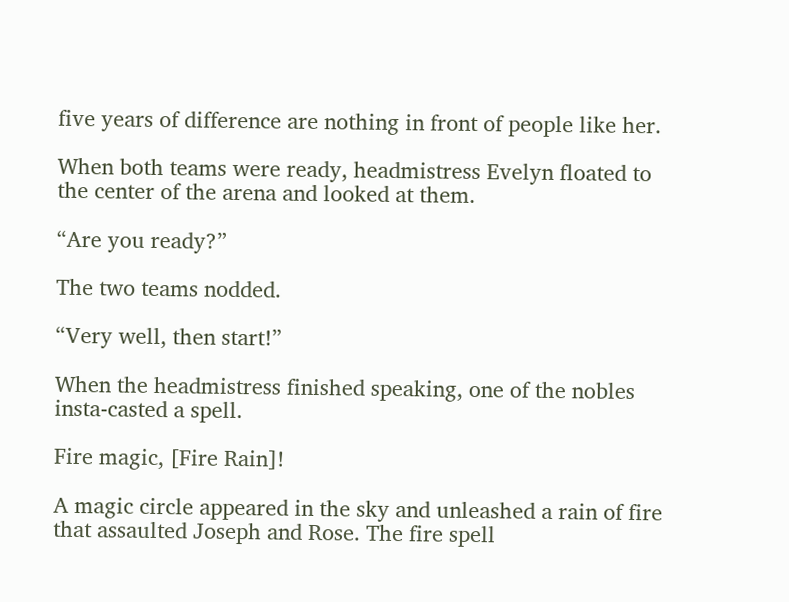five years of difference are nothing in front of people like her.

When both teams were ready, headmistress Evelyn floated to the center of the arena and looked at them.

“Are you ready?”

The two teams nodded.

“Very well, then start!”

When the headmistress finished speaking, one of the nobles insta-casted a spell.

Fire magic, [Fire Rain]!

A magic circle appeared in the sky and unleashed a rain of fire that assaulted Joseph and Rose. The fire spell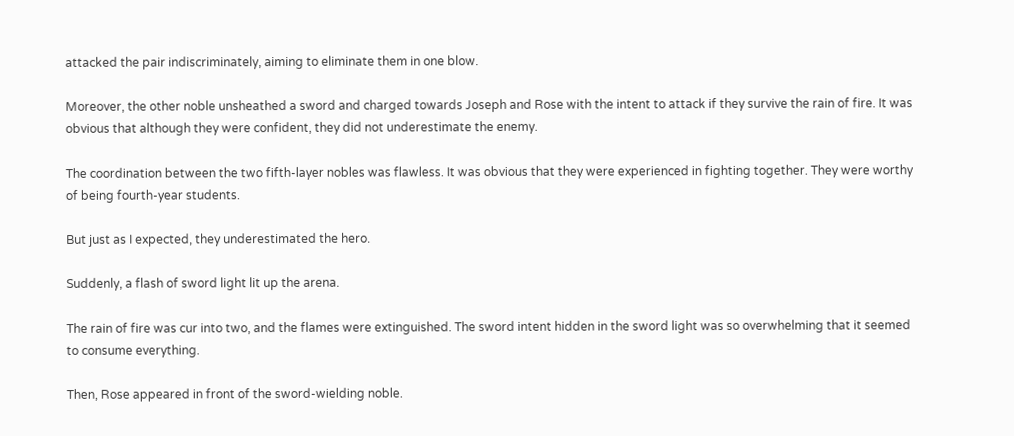attacked the pair indiscriminately, aiming to eliminate them in one blow.

Moreover, the other noble unsheathed a sword and charged towards Joseph and Rose with the intent to attack if they survive the rain of fire. It was obvious that although they were confident, they did not underestimate the enemy.

The coordination between the two fifth-layer nobles was flawless. It was obvious that they were experienced in fighting together. They were worthy of being fourth-year students.

But just as I expected, they underestimated the hero.

Suddenly, a flash of sword light lit up the arena.

The rain of fire was cur into two, and the flames were extinguished. The sword intent hidden in the sword light was so overwhelming that it seemed to consume everything.

Then, Rose appeared in front of the sword-wielding noble.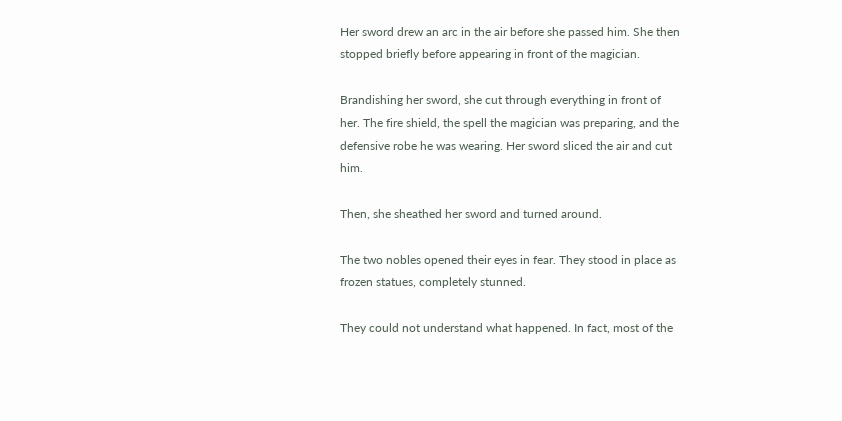Her sword drew an arc in the air before she passed him. She then stopped briefly before appearing in front of the magician.

Brandishing her sword, she cut through everything in front of her. The fire shield, the spell the magician was preparing, and the defensive robe he was wearing. Her sword sliced the air and cut him.

Then, she sheathed her sword and turned around.

The two nobles opened their eyes in fear. They stood in place as frozen statues, completely stunned.

They could not understand what happened. In fact, most of the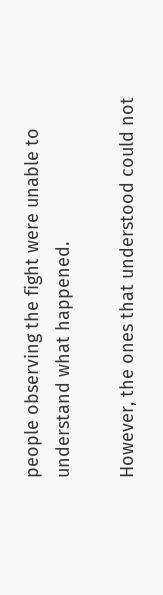people observing the fight were unable to understand what happened.

However, the ones that understood could not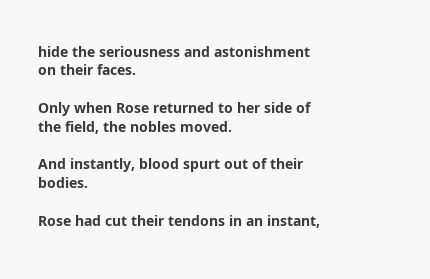hide the seriousness and astonishment on their faces.

Only when Rose returned to her side of the field, the nobles moved.

And instantly, blood spurt out of their bodies.

Rose had cut their tendons in an instant,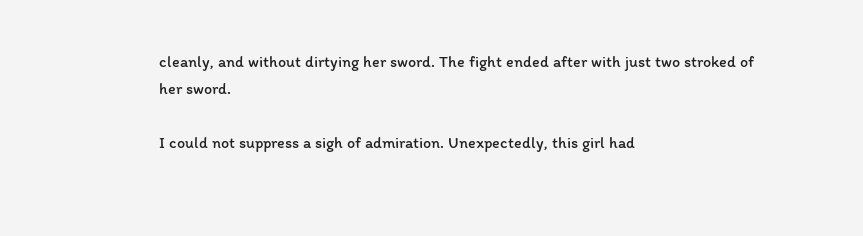cleanly, and without dirtying her sword. The fight ended after with just two stroked of her sword.

I could not suppress a sigh of admiration. Unexpectedly, this girl had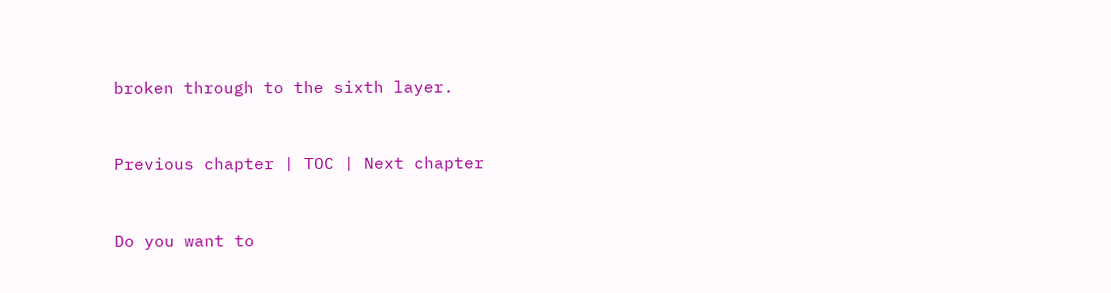broken through to the sixth layer.


Previous chapter | TOC | Next chapter


Do you want to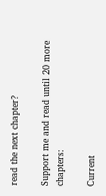read the next chapter?

Support me and read until 20 more chapters:

Current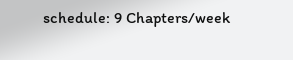schedule: 9 Chapters/week